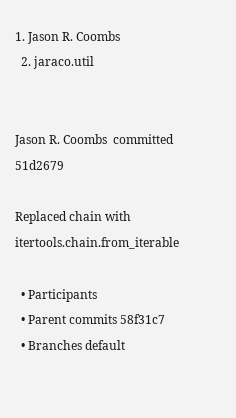1. Jason R. Coombs
  2. jaraco.util


Jason R. Coombs  committed 51d2679

Replaced chain with itertools.chain.from_iterable

  • Participants
  • Parent commits 58f31c7
  • Branches default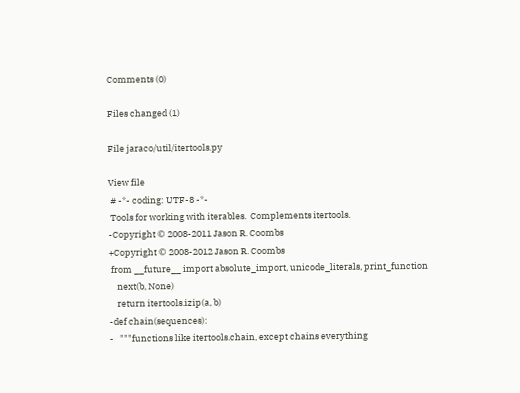Comments (0)

Files changed (1)

File jaraco/util/itertools.py

View file
 # -*- coding: UTF-8 -*-
 Tools for working with iterables.  Complements itertools.
-Copyright © 2008-2011 Jason R. Coombs
+Copyright © 2008-2012 Jason R. Coombs
 from __future__ import absolute_import, unicode_literals, print_function
    next(b, None)
    return itertools.izip(a, b)
-def chain(sequences):
-   """functions like itertools.chain, except chains everything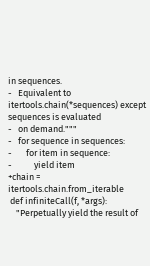in sequences.
-   Equivalent to itertools.chain(*sequences) except sequences is evaluated
-   on demand."""
-   for sequence in sequences:
-       for item in sequence:
-           yield item
+chain = itertools.chain.from_iterable
 def infiniteCall(f, *args):
    "Perpetually yield the result of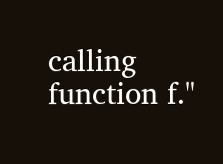calling function f."